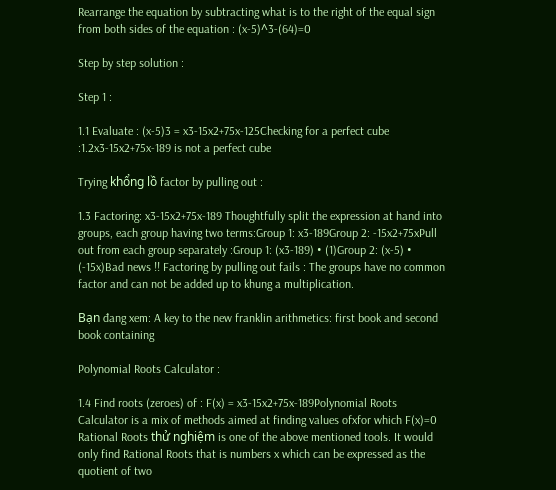Rearrange the equation by subtracting what is to the right of the equal sign from both sides of the equation : (x-5)^3-(64)=0

Step by step solution :

Step 1 :

1.1 Evaluate : (x-5)3 = x3-15x2+75x-125Checking for a perfect cube :1.2x3-15x2+75x-189 is not a perfect cube

Trying khổng lồ factor by pulling out :

1.3 Factoring: x3-15x2+75x-189 Thoughtfully split the expression at hand into groups, each group having two terms:Group 1: x3-189Group 2: -15x2+75xPull out from each group separately :Group 1: (x3-189) • (1)Group 2: (x-5) • (-15x)Bad news !! Factoring by pulling out fails : The groups have no common factor and can not be added up to khung a multiplication.

Bạn đang xem: A key to the new franklin arithmetics: first book and second book containing

Polynomial Roots Calculator :

1.4 Find roots (zeroes) of : F(x) = x3-15x2+75x-189Polynomial Roots Calculator is a mix of methods aimed at finding values ofxfor which F(x)=0 Rational Roots thử nghiệm is one of the above mentioned tools. It would only find Rational Roots that is numbers x which can be expressed as the quotient of two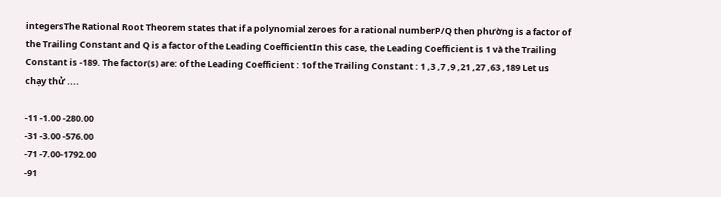integersThe Rational Root Theorem states that if a polynomial zeroes for a rational numberP/Q then phường is a factor of the Trailing Constant and Q is a factor of the Leading CoefficientIn this case, the Leading Coefficient is 1 và the Trailing Constant is -189. The factor(s) are: of the Leading Coefficient : 1of the Trailing Constant : 1 ,3 ,7 ,9 ,21 ,27 ,63 ,189 Let us chạy thử ....

-11 -1.00 -280.00
-31 -3.00 -576.00
-71 -7.00-1792.00
-91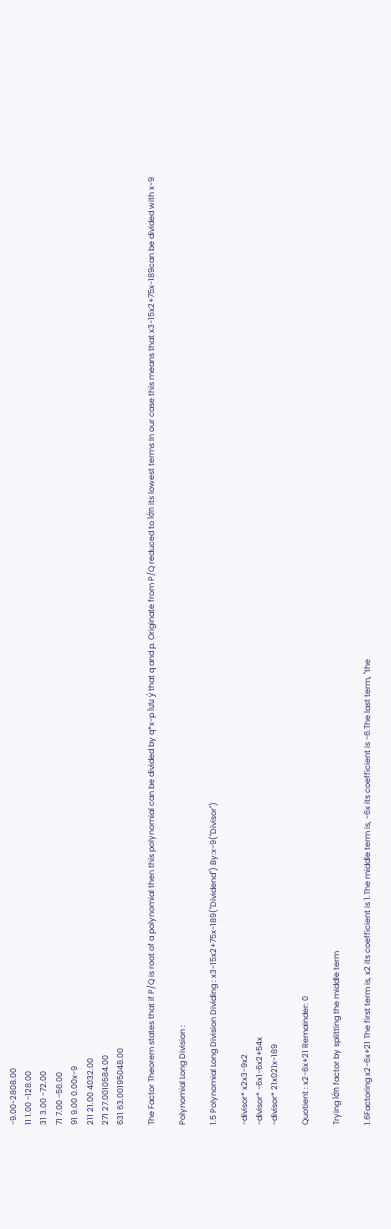-9.00-2808.00
11 1.00 -128.00
31 3.00 -72.00
71 7.00 -56.00
91 9.00 0.00x-9
211 21.00 4032.00
271 27.0010584.00
631 63.00195048.00

The Factor Theorem states that if P/Q is root of a polynomial then this polynomial can be divided by q*x-p lưu ý that q and p. Originate from P/Q reduced to lớn its lowest terms In our case this means that x3-15x2+75x-189can be divided with x-9

Polynomial Long Division :

1.5 Polynomial Long Division Dividing : x3-15x2+75x-189("Dividend") By:x-9("Divisor")

-divisor* x2x3-9x2
-divisor* -6x1-6x2+54x
-divisor* 21x021x-189

Quotient : x2-6x+21 Remainder: 0

Trying lớn factor by splitting the middle term

1.6Factoring x2-6x+21 The first term is, x2 its coefficient is 1.The middle term is, -6x its coefficient is -6.The last term, "the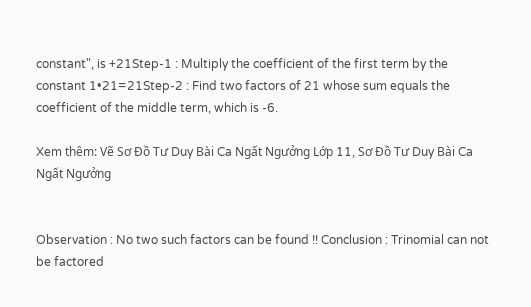constant", is +21Step-1 : Multiply the coefficient of the first term by the constant 1•21=21Step-2 : Find two factors of 21 whose sum equals the coefficient of the middle term, which is -6.

Xem thêm: Vẽ Sơ Đồ Tư Duy Bài Ca Ngất Ngưởng Lớp 11, Sơ Đồ Tư Duy Bài Ca Ngất Ngưởng


Observation : No two such factors can be found !! Conclusion : Trinomial can not be factored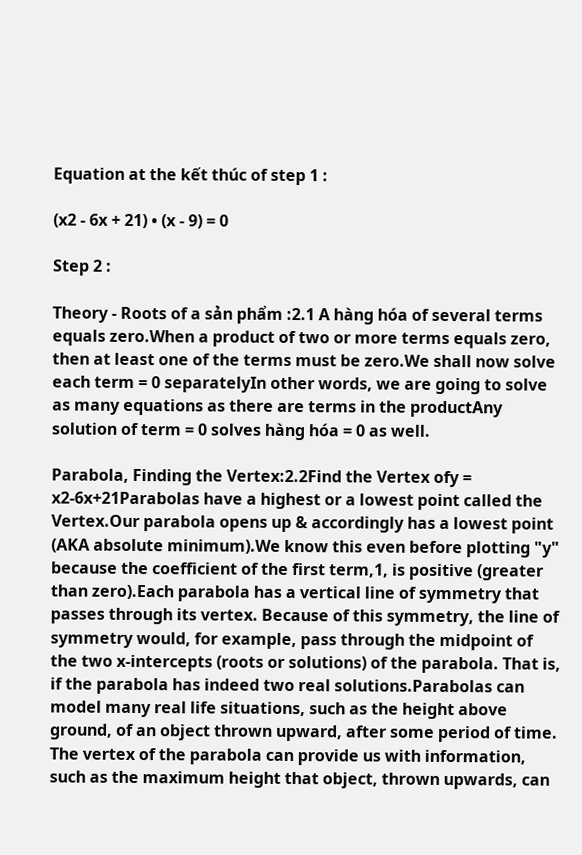Equation at the kết thúc of step 1 :

(x2 - 6x + 21) • (x - 9) = 0

Step 2 :

Theory - Roots of a sản phẩm :2.1 A hàng hóa of several terms equals zero.When a product of two or more terms equals zero, then at least one of the terms must be zero.We shall now solve each term = 0 separatelyIn other words, we are going to solve as many equations as there are terms in the productAny solution of term = 0 solves hàng hóa = 0 as well.

Parabola, Finding the Vertex:2.2Find the Vertex ofy = x2-6x+21Parabolas have a highest or a lowest point called the Vertex.Our parabola opens up & accordingly has a lowest point (AKA absolute minimum).We know this even before plotting "y" because the coefficient of the first term,1, is positive (greater than zero).Each parabola has a vertical line of symmetry that passes through its vertex. Because of this symmetry, the line of symmetry would, for example, pass through the midpoint of the two x-intercepts (roots or solutions) of the parabola. That is, if the parabola has indeed two real solutions.Parabolas can model many real life situations, such as the height above ground, of an object thrown upward, after some period of time. The vertex of the parabola can provide us with information, such as the maximum height that object, thrown upwards, can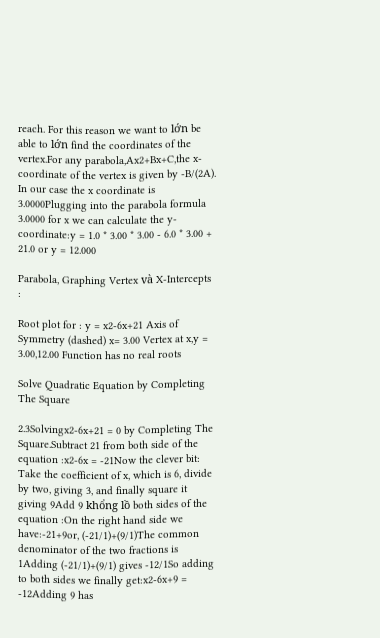reach. For this reason we want to lớn be able to lớn find the coordinates of the vertex.For any parabola,Ax2+Bx+C,the x-coordinate of the vertex is given by -B/(2A). In our case the x coordinate is 3.0000Plugging into the parabola formula 3.0000 for x we can calculate the y-coordinate:y = 1.0 * 3.00 * 3.00 - 6.0 * 3.00 + 21.0 or y = 12.000

Parabola, Graphing Vertex và X-Intercepts :

Root plot for : y = x2-6x+21 Axis of Symmetry (dashed) x= 3.00 Vertex at x,y = 3.00,12.00 Function has no real roots

Solve Quadratic Equation by Completing The Square

2.3Solvingx2-6x+21 = 0 by Completing The Square.Subtract 21 from both side of the equation :x2-6x = -21Now the clever bit: Take the coefficient of x, which is 6, divide by two, giving 3, and finally square it giving 9Add 9 khổng lồ both sides of the equation :On the right hand side we have:-21+9or, (-21/1)+(9/1)The common denominator of the two fractions is 1Adding (-21/1)+(9/1) gives -12/1So adding to both sides we finally get:x2-6x+9 = -12Adding 9 has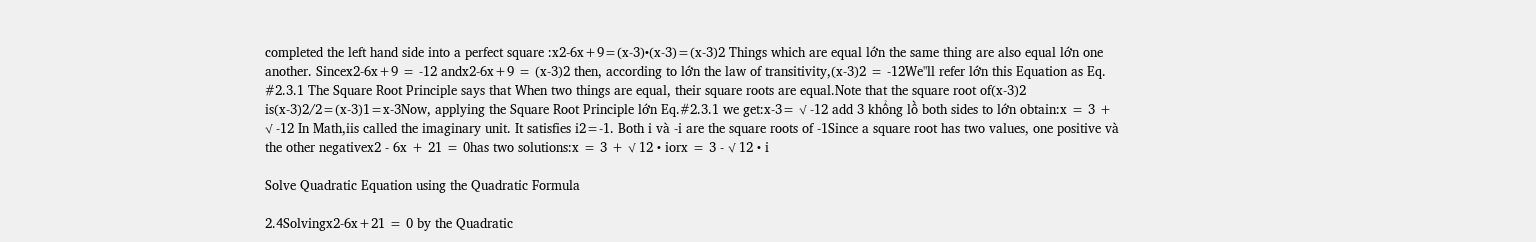completed the left hand side into a perfect square :x2-6x+9=(x-3)•(x-3)=(x-3)2 Things which are equal lớn the same thing are also equal lớn one another. Sincex2-6x+9 = -12 andx2-6x+9 = (x-3)2 then, according to lớn the law of transitivity,(x-3)2 = -12We"ll refer lớn this Equation as Eq. #2.3.1 The Square Root Principle says that When two things are equal, their square roots are equal.Note that the square root of(x-3)2 is(x-3)2/2=(x-3)1=x-3Now, applying the Square Root Principle lớn Eq.#2.3.1 we get:x-3= √ -12 add 3 khổng lồ both sides to lớn obtain:x = 3 + √ -12 In Math,iis called the imaginary unit. It satisfies i2=-1. Both i và -i are the square roots of -1Since a square root has two values, one positive và the other negativex2 - 6x + 21 = 0has two solutions:x = 3 + √ 12 • iorx = 3 - √ 12 • i

Solve Quadratic Equation using the Quadratic Formula

2.4Solvingx2-6x+21 = 0 by the Quadratic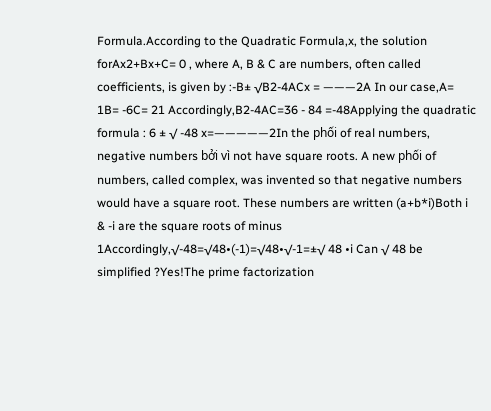Formula.According to the Quadratic Formula,x, the solution forAx2+Bx+C= 0 , where A, B & C are numbers, often called coefficients, is given by :-B± √B2-4ACx = ———2A In our case,A= 1B= -6C= 21 Accordingly,B2-4AC=36 - 84 =-48Applying the quadratic formula : 6 ± √ -48 x=—————2In the phối of real numbers, negative numbers bởi vì not have square roots. A new phối of numbers, called complex, was invented so that negative numbers would have a square root. These numbers are written (a+b*i)Both i & -i are the square roots of minus 1Accordingly,√-48=√48•(-1)=√48•√-1=±√ 48 •i Can √ 48 be simplified ?Yes!The prime factorization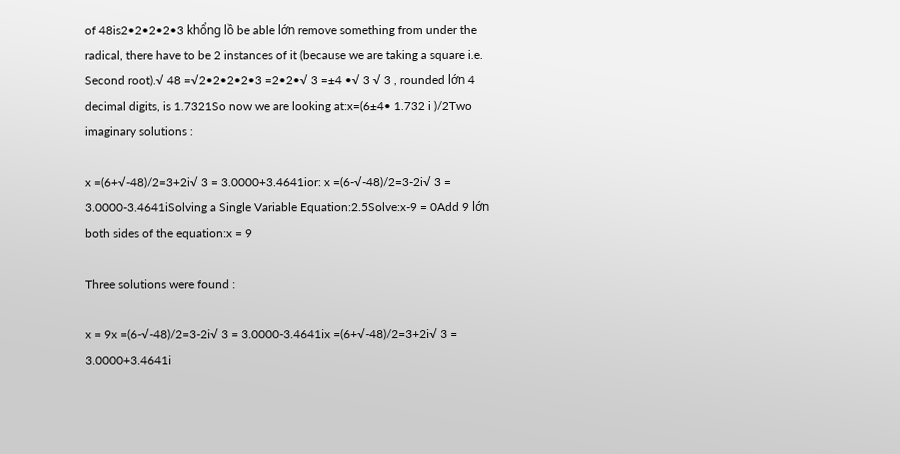of 48is2•2•2•2•3 khổng lồ be able lớn remove something from under the radical, there have to be 2 instances of it (because we are taking a square i.e. Second root).√ 48 =√2•2•2•2•3 =2•2•√ 3 =±4 •√ 3 √ 3 , rounded lớn 4 decimal digits, is 1.7321So now we are looking at:x=(6±4• 1.732 i )/2Two imaginary solutions :

x =(6+√-48)/2=3+2i√ 3 = 3.0000+3.4641ior: x =(6-√-48)/2=3-2i√ 3 = 3.0000-3.4641iSolving a Single Variable Equation:2.5Solve:x-9 = 0Add 9 lớn both sides of the equation:x = 9

Three solutions were found :

x = 9x =(6-√-48)/2=3-2i√ 3 = 3.0000-3.4641ix =(6+√-48)/2=3+2i√ 3 = 3.0000+3.4641i